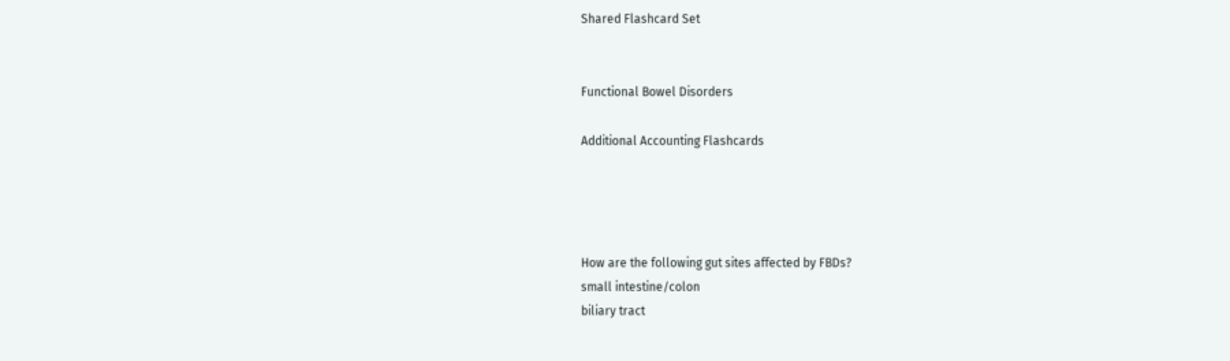Shared Flashcard Set


Functional Bowel Disorders

Additional Accounting Flashcards




How are the following gut sites affected by FBDs?
small intestine/colon
biliary tract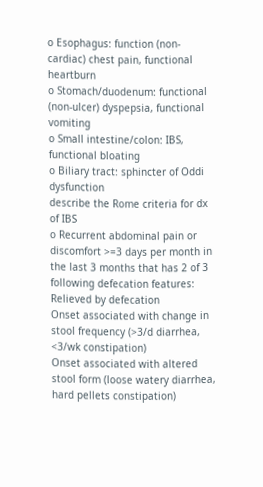o Esophagus: function (non-cardiac) chest pain, functional heartburn
o Stomach/duodenum: functional (non-ulcer) dyspepsia, functional vomiting
o Small intestine/colon: IBS, functional bloating
o Biliary tract: sphincter of Oddi dysfunction
describe the Rome criteria for dx of IBS
o Recurrent abdominal pain or discomfort >=3 days per month in the last 3 months that has 2 of 3 following defecation features:
Relieved by defecation
Onset associated with change in stool frequency (>3/d diarrhea, <3/wk constipation)
Onset associated with altered stool form (loose watery diarrhea, hard pellets constipation)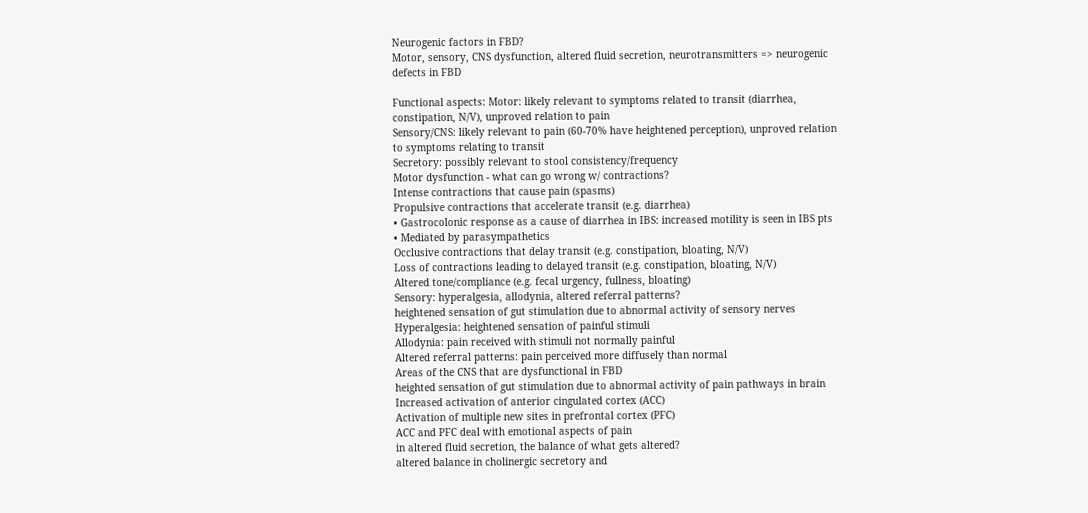Neurogenic factors in FBD?
Motor, sensory, CNS dysfunction, altered fluid secretion, neurotransmitters => neurogenic defects in FBD

Functional aspects: Motor: likely relevant to symptoms related to transit (diarrhea, constipation, N/V), unproved relation to pain
Sensory/CNS: likely relevant to pain (60-70% have heightened perception), unproved relation to symptoms relating to transit
Secretory: possibly relevant to stool consistency/frequency
Motor dysfunction - what can go wrong w/ contractions?
Intense contractions that cause pain (spasms)
Propulsive contractions that accelerate transit (e.g. diarrhea)
• Gastrocolonic response as a cause of diarrhea in IBS: increased motility is seen in IBS pts
• Mediated by parasympathetics
Occlusive contractions that delay transit (e.g. constipation, bloating, N/V)
Loss of contractions leading to delayed transit (e.g. constipation, bloating, N/V)
Altered tone/compliance (e.g. fecal urgency, fullness, bloating)
Sensory: hyperalgesia, allodynia, altered referral patterns?
heightened sensation of gut stimulation due to abnormal activity of sensory nerves
Hyperalgesia: heightened sensation of painful stimuli
Allodynia: pain received with stimuli not normally painful
Altered referral patterns: pain perceived more diffusely than normal
Areas of the CNS that are dysfunctional in FBD
heighted sensation of gut stimulation due to abnormal activity of pain pathways in brain
Increased activation of anterior cingulated cortex (ACC)
Activation of multiple new sites in prefrontal cortex (PFC)
ACC and PFC deal with emotional aspects of pain
in altered fluid secretion, the balance of what gets altered?
altered balance in cholinergic secretory and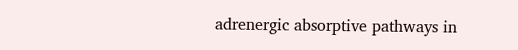adrenergic absorptive pathways in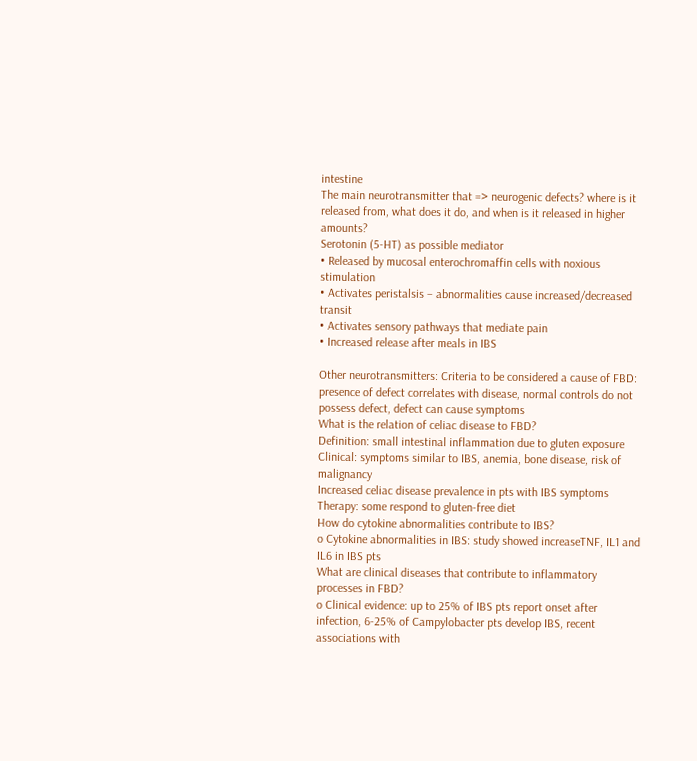intestine
The main neurotransmitter that => neurogenic defects? where is it released from, what does it do, and when is it released in higher amounts?
Serotonin (5-HT) as possible mediator
• Released by mucosal enterochromaffin cells with noxious stimulation
• Activates peristalsis – abnormalities cause increased/decreased transit
• Activates sensory pathways that mediate pain
• Increased release after meals in IBS

Other neurotransmitters: Criteria to be considered a cause of FBD: presence of defect correlates with disease, normal controls do not possess defect, defect can cause symptoms
What is the relation of celiac disease to FBD?
Definition: small intestinal inflammation due to gluten exposure
Clinical: symptoms similar to IBS, anemia, bone disease, risk of malignancy
Increased celiac disease prevalence in pts with IBS symptoms
Therapy: some respond to gluten-free diet
How do cytokine abnormalities contribute to IBS?
o Cytokine abnormalities in IBS: study showed increaseTNF, IL1 and IL6 in IBS pts
What are clinical diseases that contribute to inflammatory processes in FBD?
o Clinical evidence: up to 25% of IBS pts report onset after infection, 6-25% of Campylobacter pts develop IBS, recent associations with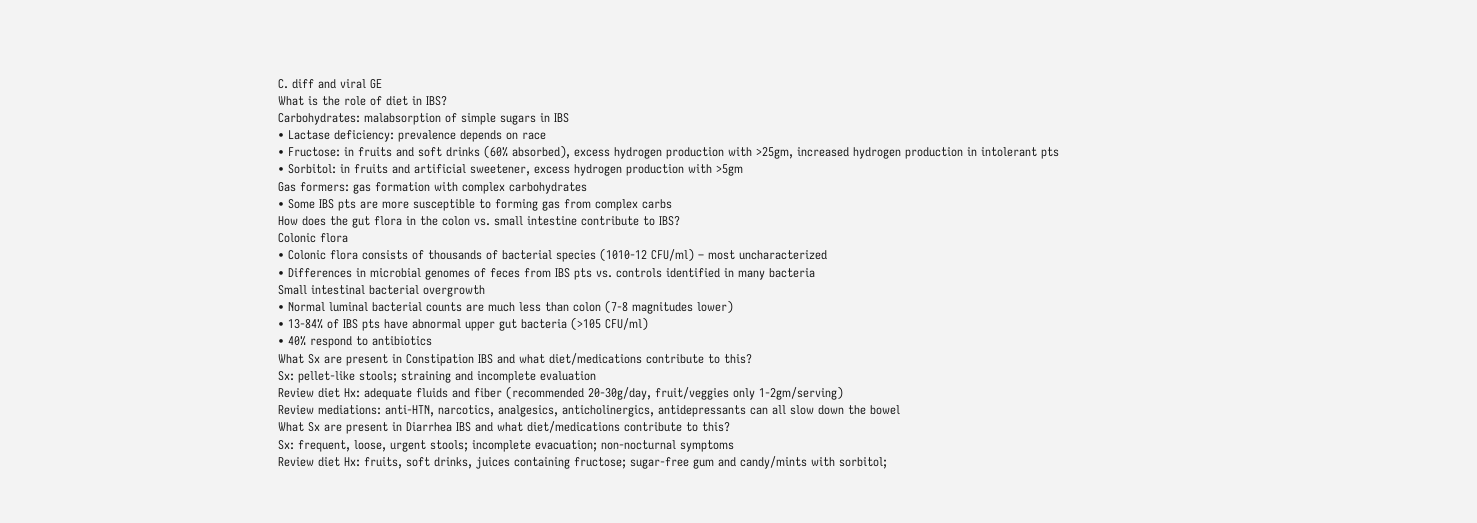C. diff and viral GE
What is the role of diet in IBS?
Carbohydrates: malabsorption of simple sugars in IBS
• Lactase deficiency: prevalence depends on race
• Fructose: in fruits and soft drinks (60% absorbed), excess hydrogen production with >25gm, increased hydrogen production in intolerant pts
• Sorbitol: in fruits and artificial sweetener, excess hydrogen production with >5gm
Gas formers: gas formation with complex carbohydrates
• Some IBS pts are more susceptible to forming gas from complex carbs
How does the gut flora in the colon vs. small intestine contribute to IBS?
Colonic flora
• Colonic flora consists of thousands of bacterial species (1010-12 CFU/ml) – most uncharacterized
• Differences in microbial genomes of feces from IBS pts vs. controls identified in many bacteria
Small intestinal bacterial overgrowth
• Normal luminal bacterial counts are much less than colon (7-8 magnitudes lower)
• 13-84% of IBS pts have abnormal upper gut bacteria (>105 CFU/ml)
• 40% respond to antibiotics
What Sx are present in Constipation IBS and what diet/medications contribute to this?
Sx: pellet-like stools; straining and incomplete evaluation
Review diet Hx: adequate fluids and fiber (recommended 20-30g/day, fruit/veggies only 1-2gm/serving)
Review mediations: anti-HTN, narcotics, analgesics, anticholinergics, antidepressants can all slow down the bowel
What Sx are present in Diarrhea IBS and what diet/medications contribute to this?
Sx: frequent, loose, urgent stools; incomplete evacuation; non-nocturnal symptoms
Review diet Hx: fruits, soft drinks, juices containing fructose; sugar-free gum and candy/mints with sorbitol;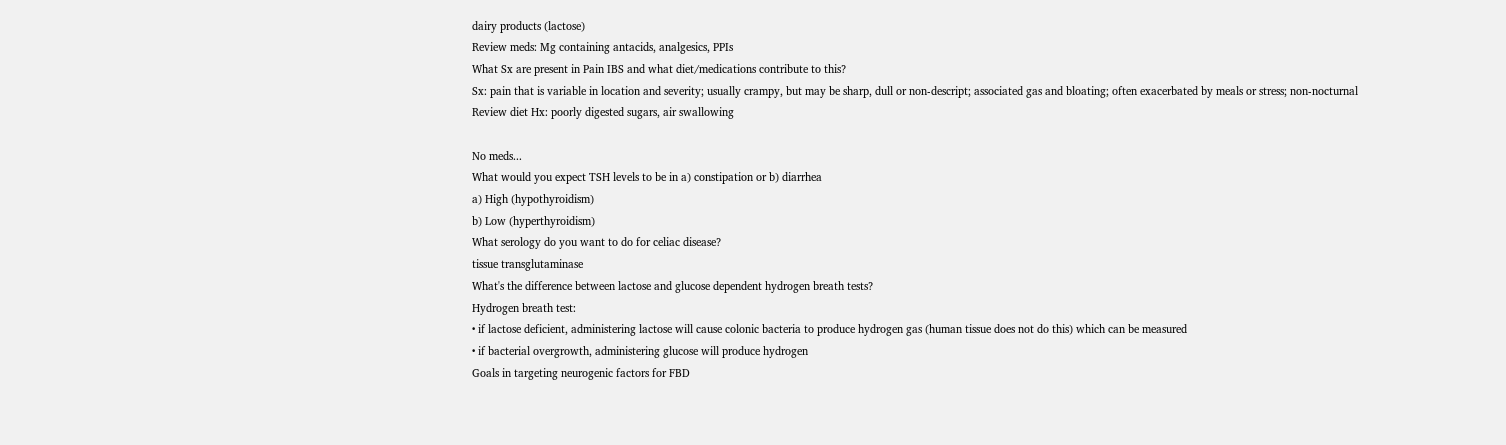dairy products (lactose)
Review meds: Mg containing antacids, analgesics, PPIs
What Sx are present in Pain IBS and what diet/medications contribute to this?
Sx: pain that is variable in location and severity; usually crampy, but may be sharp, dull or non-descript; associated gas and bloating; often exacerbated by meals or stress; non-nocturnal
Review diet Hx: poorly digested sugars, air swallowing

No meds...
What would you expect TSH levels to be in a) constipation or b) diarrhea
a) High (hypothyroidism)
b) Low (hyperthyroidism)
What serology do you want to do for celiac disease?
tissue transglutaminase
What's the difference between lactose and glucose dependent hydrogen breath tests?
Hydrogen breath test:
• if lactose deficient, administering lactose will cause colonic bacteria to produce hydrogen gas (human tissue does not do this) which can be measured
• if bacterial overgrowth, administering glucose will produce hydrogen
Goals in targeting neurogenic factors for FBD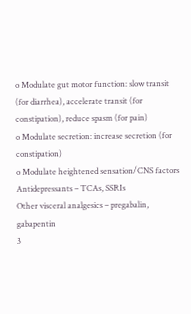o Modulate gut motor function: slow transit (for diarrhea), accelerate transit (for constipation), reduce spasm (for pain)
o Modulate secretion: increase secretion (for constipation)
o Modulate heightened sensation/CNS factors
Antidepressants – TCAs, SSRIs
Other visceral analgesics – pregabalin, gabapentin
3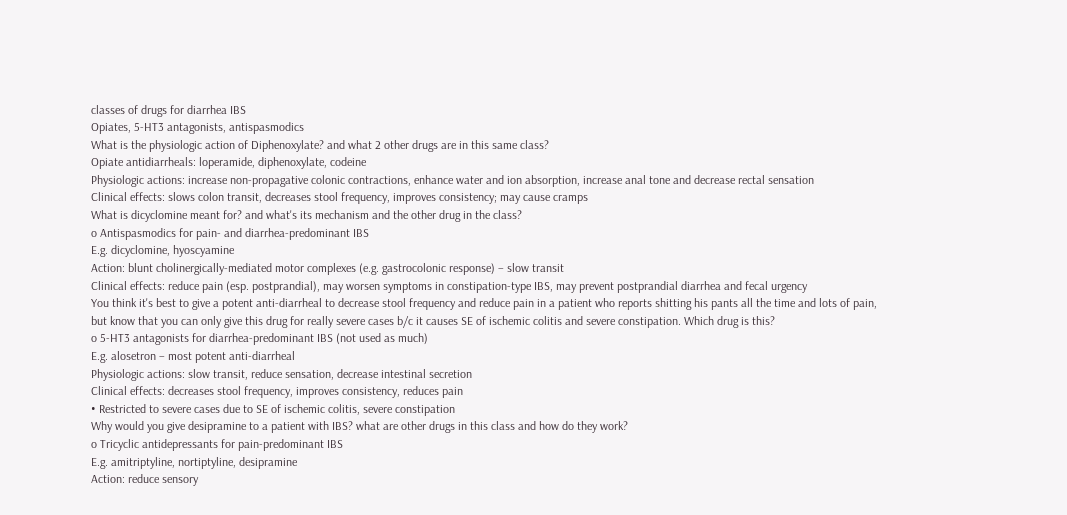classes of drugs for diarrhea IBS
Opiates, 5-HT3 antagonists, antispasmodics
What is the physiologic action of Diphenoxylate? and what 2 other drugs are in this same class?
Opiate antidiarrheals: loperamide, diphenoxylate, codeine
Physiologic actions: increase non-propagative colonic contractions, enhance water and ion absorption, increase anal tone and decrease rectal sensation
Clinical effects: slows colon transit, decreases stool frequency, improves consistency; may cause cramps
What is dicyclomine meant for? and what's its mechanism and the other drug in the class?
o Antispasmodics for pain- and diarrhea-predominant IBS
E.g. dicyclomine, hyoscyamine
Action: blunt cholinergically-mediated motor complexes (e.g. gastrocolonic response) – slow transit
Clinical effects: reduce pain (esp. postprandial), may worsen symptoms in constipation-type IBS, may prevent postprandial diarrhea and fecal urgency
You think it's best to give a potent anti-diarrheal to decrease stool frequency and reduce pain in a patient who reports shitting his pants all the time and lots of pain, but know that you can only give this drug for really severe cases b/c it causes SE of ischemic colitis and severe constipation. Which drug is this?
o 5-HT3 antagonists for diarrhea-predominant IBS (not used as much)
E.g. alosetron – most potent anti-diarrheal
Physiologic actions: slow transit, reduce sensation, decrease intestinal secretion
Clinical effects: decreases stool frequency, improves consistency, reduces pain
• Restricted to severe cases due to SE of ischemic colitis, severe constipation
Why would you give desipramine to a patient with IBS? what are other drugs in this class and how do they work?
o Tricyclic antidepressants for pain-predominant IBS
E.g. amitriptyline, nortiptyline, desipramine
Action: reduce sensory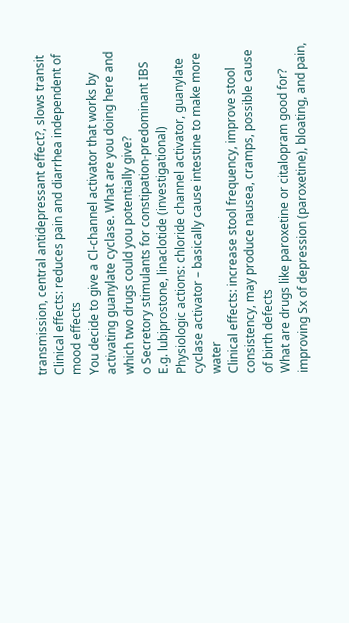transmission, central antidepressant effect?, slows transit
Clinical effects: reduces pain and diarrhea independent of mood effects
You decide to give a Cl-channel activator that works by activating guanylate cyclase. What are you doing here and which two drugs could you potentially give?
o Secretory stimulants for constipation-predominant IBS
E.g. lubiprostone, linaclotide (investigational)
Physiologic actions: chloride channel activator, guanylate cyclase activator – basically cause intestine to make more water
Clinical effects: increase stool frequency, improve stool consistency, may produce nausea, cramps, possible cause of birth defects
What are drugs like paroxetine or citalopram good for?
improving Sx of depression (paroxetine), bloating, and pain,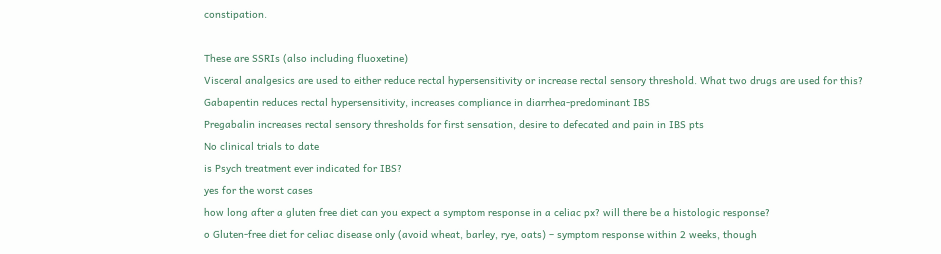constipation.

These are SSRIs (also including fluoxetine)
Visceral analgesics are used to either reduce rectal hypersensitivity or increase rectal sensory threshold. What two drugs are used for this?
Gabapentin reduces rectal hypersensitivity, increases compliance in diarrhea-predominant IBS
Pregabalin increases rectal sensory thresholds for first sensation, desire to defecated and pain in IBS pts
No clinical trials to date
is Psych treatment ever indicated for IBS?
yes for the worst cases
how long after a gluten free diet can you expect a symptom response in a celiac px? will there be a histologic response?
o Gluten-free diet for celiac disease only (avoid wheat, barley, rye, oats) – symptom response within 2 weeks, though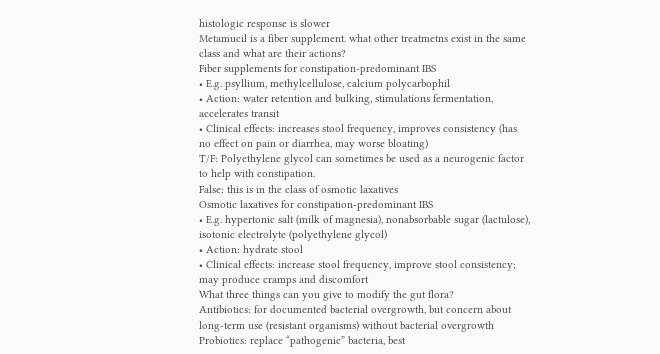histologic response is slower
Metamucil is a fiber supplement. what other treatmetns exist in the same class and what are their actions?
Fiber supplements for constipation-predominant IBS
• E.g. psyllium, methylcellulose, calcium polycarbophil
• Action: water retention and bulking, stimulations fermentation, accelerates transit
• Clinical effects: increases stool frequency, improves consistency (has no effect on pain or diarrhea, may worse bloating)
T/F: Polyethylene glycol can sometimes be used as a neurogenic factor to help with constipation.
False: this is in the class of osmotic laxatives
Osmotic laxatives for constipation-predominant IBS
• E.g. hypertonic salt (milk of magnesia), nonabsorbable sugar (lactulose), isotonic electrolyte (polyethylene glycol)
• Action: hydrate stool
• Clinical effects: increase stool frequency, improve stool consistency; may produce cramps and discomfort
What three things can you give to modify the gut flora?
Antibiotics: for documented bacterial overgrowth, but concern about long-term use (resistant organisms) without bacterial overgrowth
Probiotics: replace “pathogenic” bacteria, best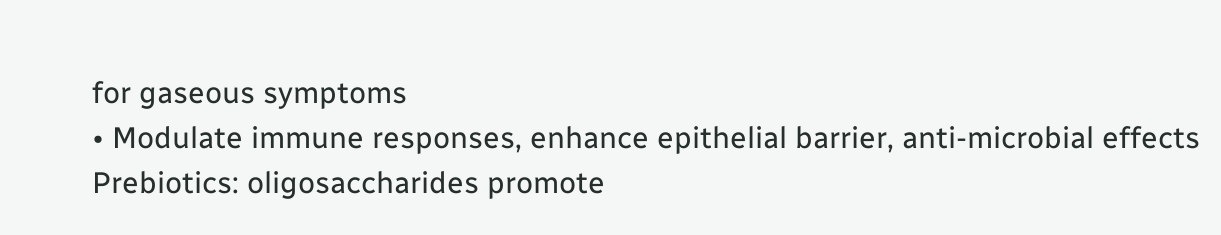for gaseous symptoms
• Modulate immune responses, enhance epithelial barrier, anti-microbial effects
Prebiotics: oligosaccharides promote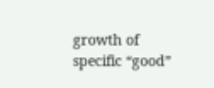growth of specific “good”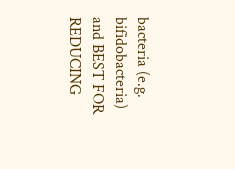bacteria (e.g. bifidobacteria) and BEST FOR REDUCING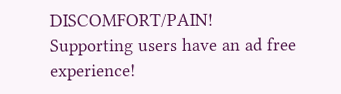DISCOMFORT/PAIN!
Supporting users have an ad free experience!